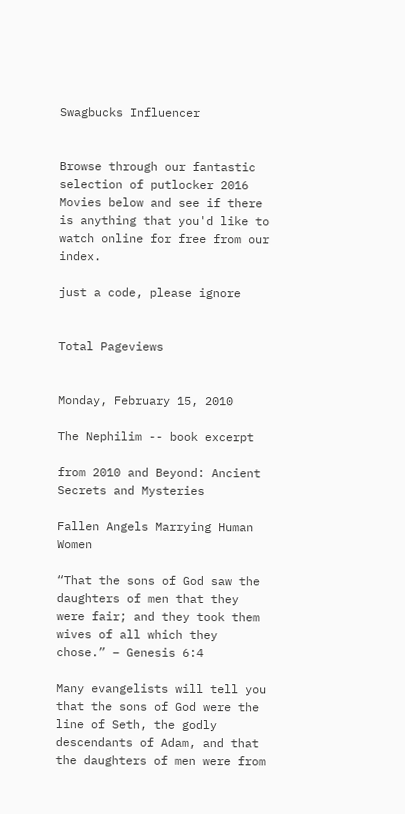Swagbucks Influencer


Browse through our fantastic selection of putlocker 2016 Movies below and see if there is anything that you'd like to watch online for free from our index.

just a code, please ignore


Total Pageviews


Monday, February 15, 2010

The Nephilim -- book excerpt

from 2010 and Beyond: Ancient Secrets and Mysteries

Fallen Angels Marrying Human Women

“That the sons of God saw the daughters of men that they were fair; and they took them wives of all which they chose.” – Genesis 6:4

Many evangelists will tell you that the sons of God were the line of Seth, the godly descendants of Adam, and that the daughters of men were from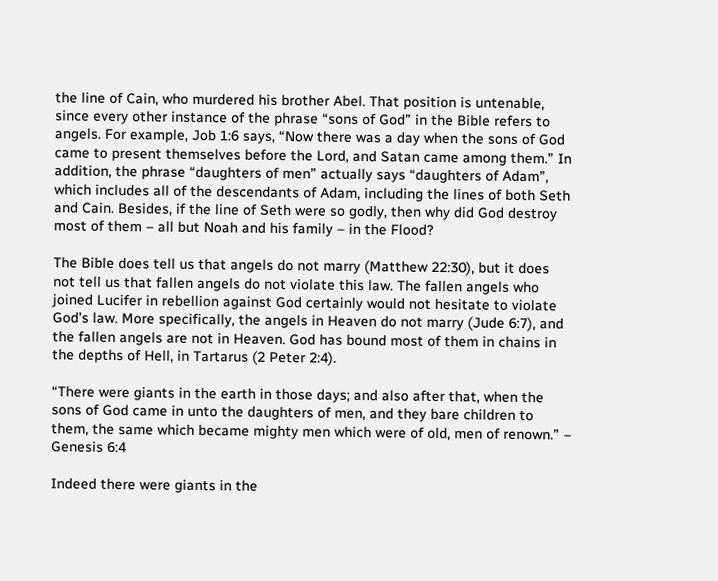the line of Cain, who murdered his brother Abel. That position is untenable, since every other instance of the phrase “sons of God” in the Bible refers to angels. For example, Job 1:6 says, “Now there was a day when the sons of God came to present themselves before the Lord, and Satan came among them.” In addition, the phrase “daughters of men” actually says “daughters of Adam”, which includes all of the descendants of Adam, including the lines of both Seth and Cain. Besides, if the line of Seth were so godly, then why did God destroy most of them – all but Noah and his family – in the Flood?

The Bible does tell us that angels do not marry (Matthew 22:30), but it does not tell us that fallen angels do not violate this law. The fallen angels who joined Lucifer in rebellion against God certainly would not hesitate to violate God’s law. More specifically, the angels in Heaven do not marry (Jude 6:7), and the fallen angels are not in Heaven. God has bound most of them in chains in the depths of Hell, in Tartarus (2 Peter 2:4).

“There were giants in the earth in those days; and also after that, when the sons of God came in unto the daughters of men, and they bare children to them, the same which became mighty men which were of old, men of renown.” – Genesis 6:4

Indeed there were giants in the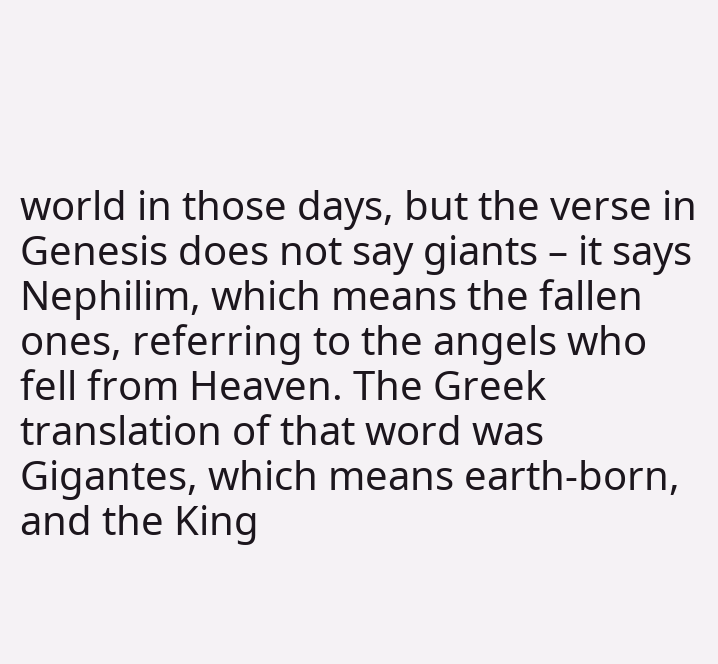world in those days, but the verse in Genesis does not say giants – it says Nephilim, which means the fallen ones, referring to the angels who fell from Heaven. The Greek translation of that word was Gigantes, which means earth-born, and the King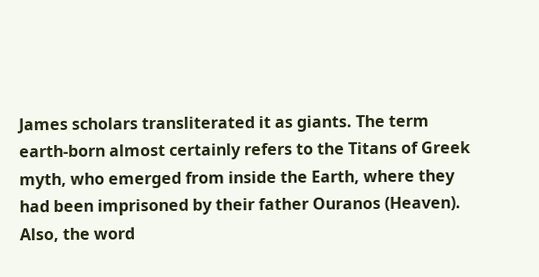James scholars transliterated it as giants. The term earth-born almost certainly refers to the Titans of Greek myth, who emerged from inside the Earth, where they had been imprisoned by their father Ouranos (Heaven). Also, the word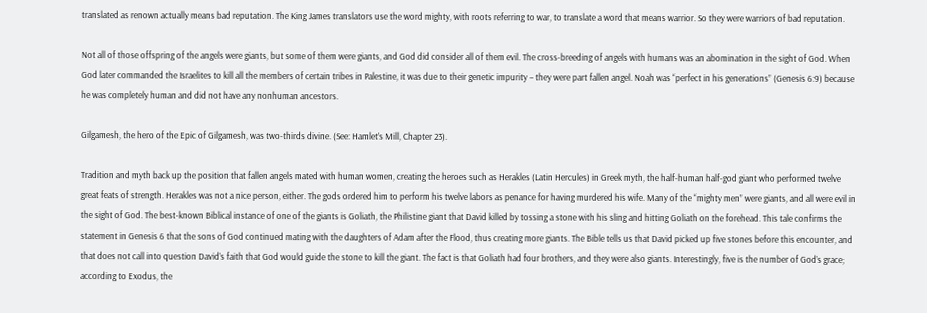translated as renown actually means bad reputation. The King James translators use the word mighty, with roots referring to war, to translate a word that means warrior. So they were warriors of bad reputation.

Not all of those offspring of the angels were giants, but some of them were giants, and God did consider all of them evil. The cross-breeding of angels with humans was an abomination in the sight of God. When God later commanded the Israelites to kill all the members of certain tribes in Palestine, it was due to their genetic impurity – they were part fallen angel. Noah was “perfect in his generations” (Genesis 6:9) because he was completely human and did not have any nonhuman ancestors.

Gilgamesh, the hero of the Epic of Gilgamesh, was two-thirds divine. (See: Hamlet’s Mill, Chapter 23).

Tradition and myth back up the position that fallen angels mated with human women, creating the heroes such as Herakles (Latin Hercules) in Greek myth, the half-human half-god giant who performed twelve great feats of strength. Herakles was not a nice person, either. The gods ordered him to perform his twelve labors as penance for having murdered his wife. Many of the “mighty men” were giants, and all were evil in the sight of God. The best-known Biblical instance of one of the giants is Goliath, the Philistine giant that David killed by tossing a stone with his sling and hitting Goliath on the forehead. This tale confirms the statement in Genesis 6 that the sons of God continued mating with the daughters of Adam after the Flood, thus creating more giants. The Bible tells us that David picked up five stones before this encounter, and that does not call into question David’s faith that God would guide the stone to kill the giant. The fact is that Goliath had four brothers, and they were also giants. Interestingly, five is the number of God’s grace; according to Exodus, the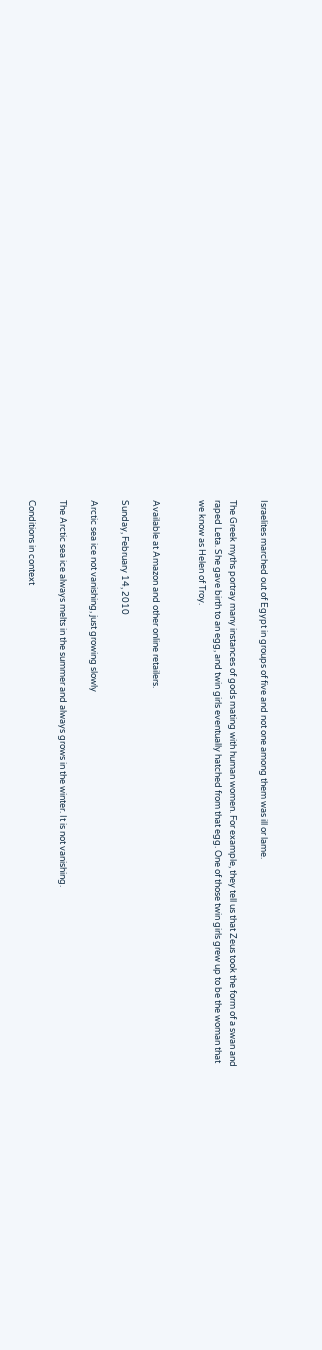Israelites marched out of Egypt in groups of five and not one among them was ill or lame.

The Greek myths portray many instances of gods mating with human women. For example, they tell us that Zeus took the form of a swan and raped Leta. She gave birth to an egg, and twin girls eventually hatched from that egg. One of those twin girls grew up to be the woman that we know as Helen of Troy.


Available at Amazon and other online retailers.

Sunday, February 14, 2010

Arctic sea ice not vanishing, just growing slowly

The Arctic sea ice always melts in the summer and always grows in the winter. It is not vanishing.

Conditions in context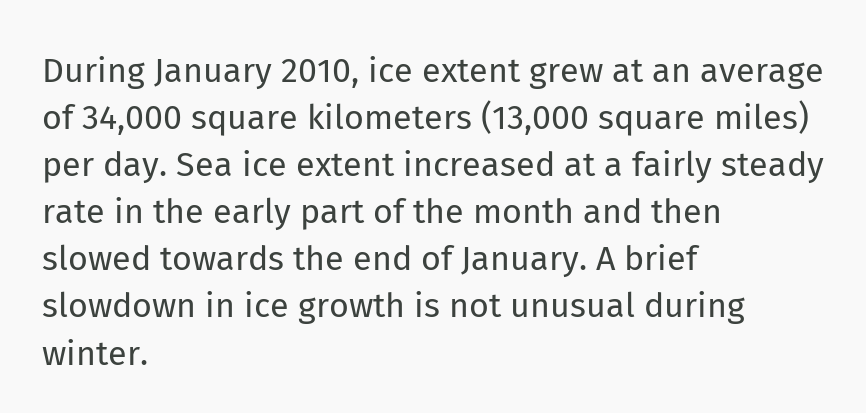During January 2010, ice extent grew at an average of 34,000 square kilometers (13,000 square miles) per day. Sea ice extent increased at a fairly steady rate in the early part of the month and then slowed towards the end of January. A brief slowdown in ice growth is not unusual during winter.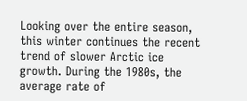Looking over the entire season, this winter continues the recent trend of slower Arctic ice growth. During the 1980s, the average rate of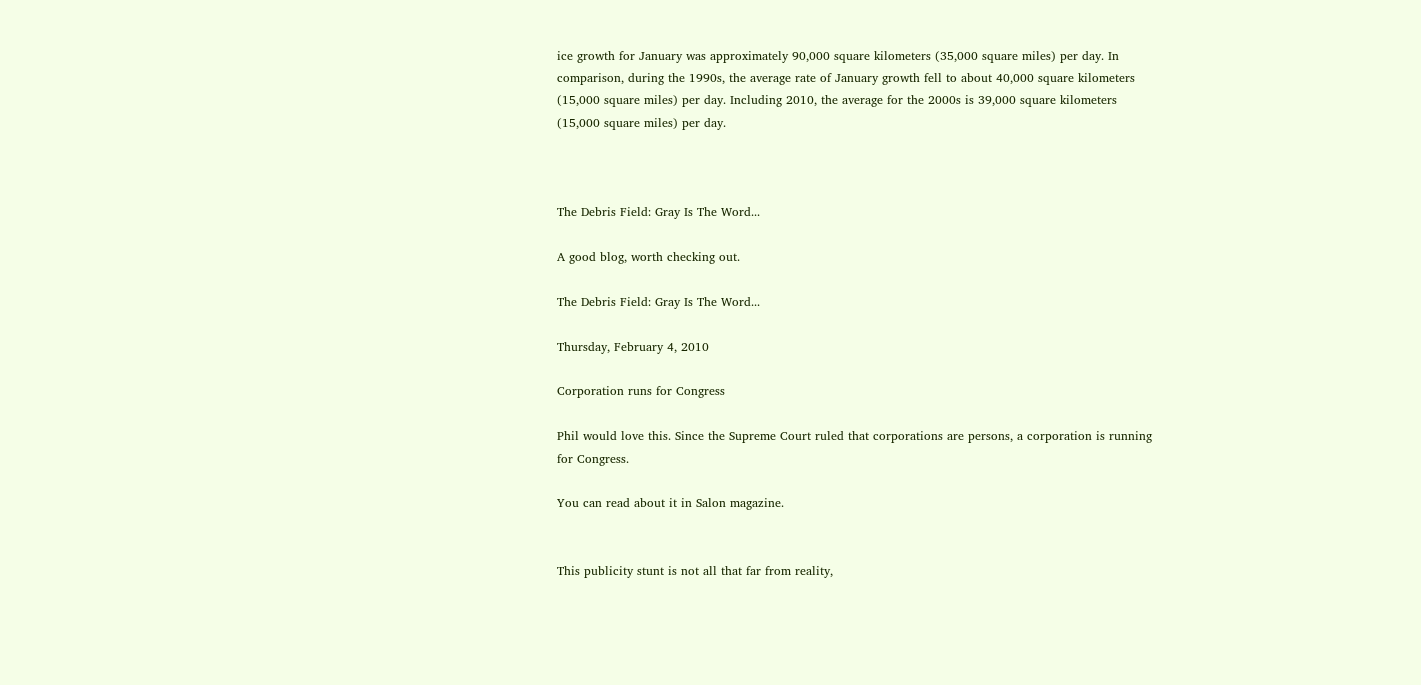ice growth for January was approximately 90,000 square kilometers (35,000 square miles) per day. In comparison, during the 1990s, the average rate of January growth fell to about 40,000 square kilometers (15,000 square miles) per day. Including 2010, the average for the 2000s is 39,000 square kilometers (15,000 square miles) per day.



The Debris Field: Gray Is The Word...

A good blog, worth checking out.

The Debris Field: Gray Is The Word...

Thursday, February 4, 2010

Corporation runs for Congress

Phil would love this. Since the Supreme Court ruled that corporations are persons, a corporation is running for Congress.

You can read about it in Salon magazine.


This publicity stunt is not all that far from reality,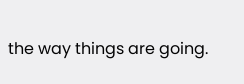the way things are going.